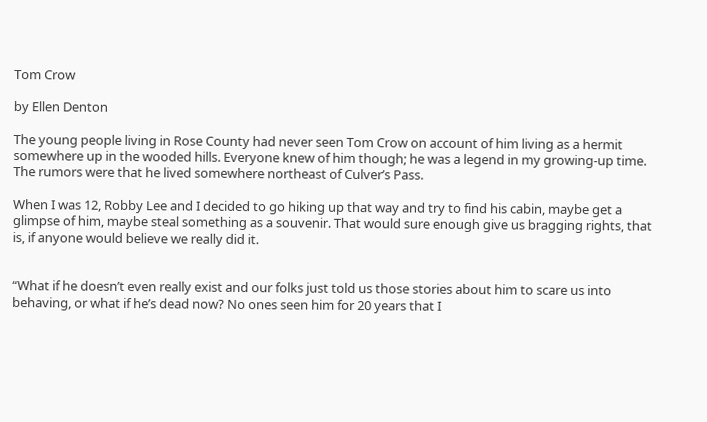Tom Crow

by Ellen Denton

The young people living in Rose County had never seen Tom Crow on account of him living as a hermit somewhere up in the wooded hills. Everyone knew of him though; he was a legend in my growing-up time. The rumors were that he lived somewhere northeast of Culver’s Pass.

When I was 12, Robby Lee and I decided to go hiking up that way and try to find his cabin, maybe get a glimpse of him, maybe steal something as a souvenir. That would sure enough give us bragging rights, that is, if anyone would believe we really did it.


“What if he doesn’t even really exist and our folks just told us those stories about him to scare us into behaving, or what if he’s dead now? No ones seen him for 20 years that I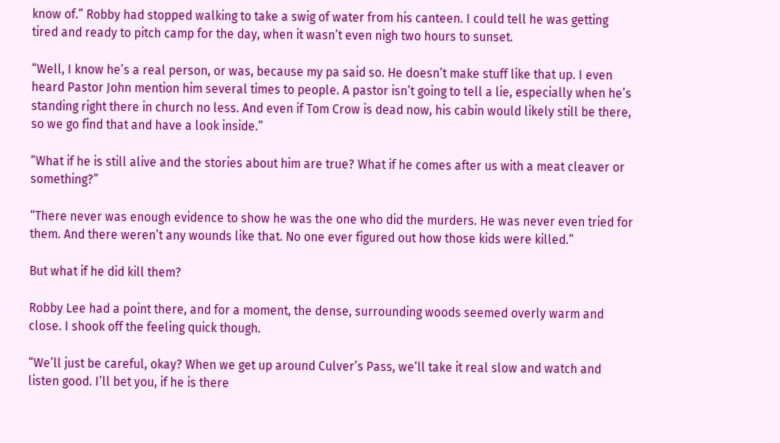know of.” Robby had stopped walking to take a swig of water from his canteen. I could tell he was getting tired and ready to pitch camp for the day, when it wasn’t even nigh two hours to sunset.

“Well, I know he’s a real person, or was, because my pa said so. He doesn’t make stuff like that up. I even heard Pastor John mention him several times to people. A pastor isn’t going to tell a lie, especially when he’s standing right there in church no less. And even if Tom Crow is dead now, his cabin would likely still be there, so we go find that and have a look inside.”

“What if he is still alive and the stories about him are true? What if he comes after us with a meat cleaver or something?”

“There never was enough evidence to show he was the one who did the murders. He was never even tried for them. And there weren’t any wounds like that. No one ever figured out how those kids were killed.”

But what if he did kill them?

Robby Lee had a point there, and for a moment, the dense, surrounding woods seemed overly warm and close. I shook off the feeling quick though.

“We’ll just be careful, okay? When we get up around Culver’s Pass, we’ll take it real slow and watch and listen good. I’ll bet you, if he is there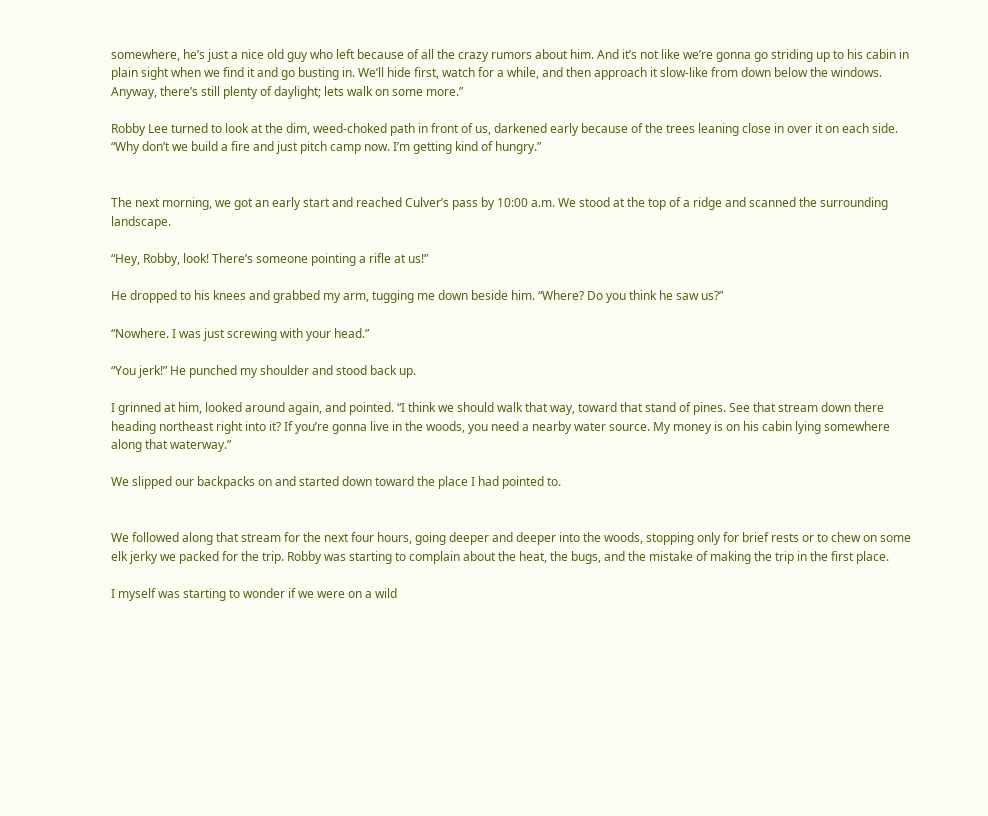somewhere, he’s just a nice old guy who left because of all the crazy rumors about him. And it’s not like we’re gonna go striding up to his cabin in plain sight when we find it and go busting in. We’ll hide first, watch for a while, and then approach it slow-like from down below the windows. Anyway, there’s still plenty of daylight; lets walk on some more.”

Robby Lee turned to look at the dim, weed-choked path in front of us, darkened early because of the trees leaning close in over it on each side. “Why don’t we build a fire and just pitch camp now. I’m getting kind of hungry.”


The next morning, we got an early start and reached Culver’s pass by 10:00 a.m. We stood at the top of a ridge and scanned the surrounding landscape.

“Hey, Robby, look! There’s someone pointing a rifle at us!”

He dropped to his knees and grabbed my arm, tugging me down beside him. “Where? Do you think he saw us?”

“Nowhere. I was just screwing with your head.”

“You jerk!” He punched my shoulder and stood back up.

I grinned at him, looked around again, and pointed. “I think we should walk that way, toward that stand of pines. See that stream down there heading northeast right into it? If you’re gonna live in the woods, you need a nearby water source. My money is on his cabin lying somewhere along that waterway.”

We slipped our backpacks on and started down toward the place I had pointed to.


We followed along that stream for the next four hours, going deeper and deeper into the woods, stopping only for brief rests or to chew on some elk jerky we packed for the trip. Robby was starting to complain about the heat, the bugs, and the mistake of making the trip in the first place.

I myself was starting to wonder if we were on a wild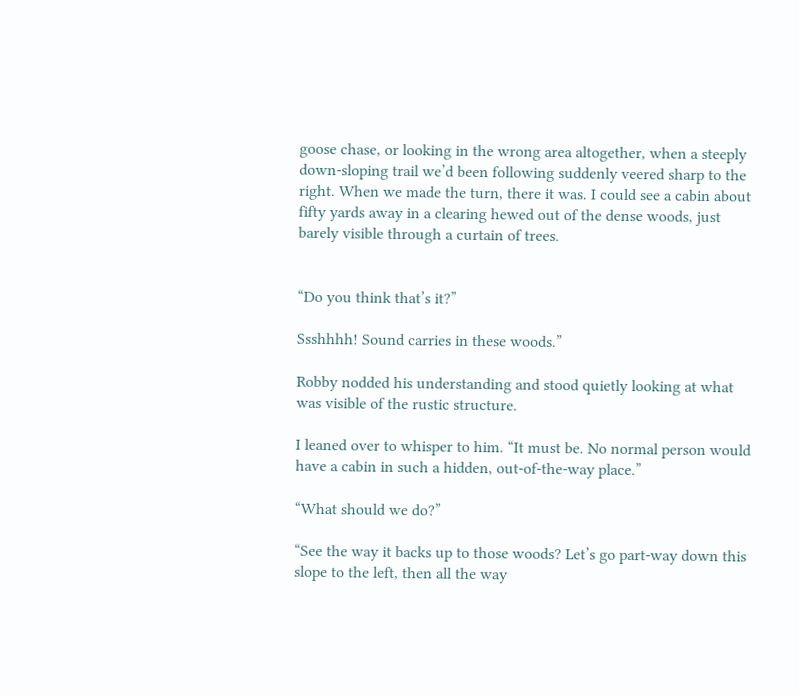goose chase, or looking in the wrong area altogether, when a steeply down-sloping trail we’d been following suddenly veered sharp to the right. When we made the turn, there it was. I could see a cabin about fifty yards away in a clearing hewed out of the dense woods, just barely visible through a curtain of trees.


“Do you think that’s it?”

Ssshhhh! Sound carries in these woods.”

Robby nodded his understanding and stood quietly looking at what was visible of the rustic structure.

I leaned over to whisper to him. “It must be. No normal person would have a cabin in such a hidden, out-of-the-way place.”

“What should we do?”

“See the way it backs up to those woods? Let’s go part-way down this slope to the left, then all the way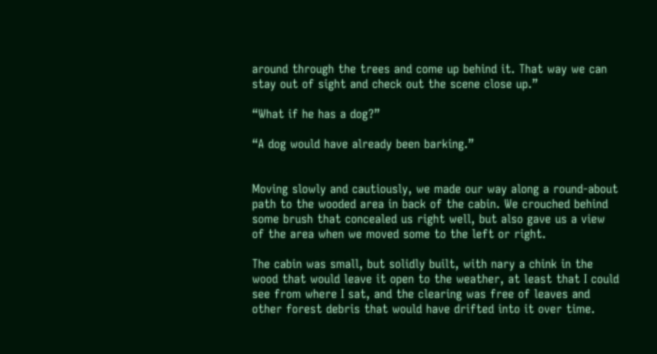around through the trees and come up behind it. That way we can stay out of sight and check out the scene close up.”

“What if he has a dog?”

“A dog would have already been barking.”


Moving slowly and cautiously, we made our way along a round-about path to the wooded area in back of the cabin. We crouched behind some brush that concealed us right well, but also gave us a view of the area when we moved some to the left or right.

The cabin was small, but solidly built, with nary a chink in the wood that would leave it open to the weather, at least that I could see from where I sat, and the clearing was free of leaves and other forest debris that would have drifted into it over time.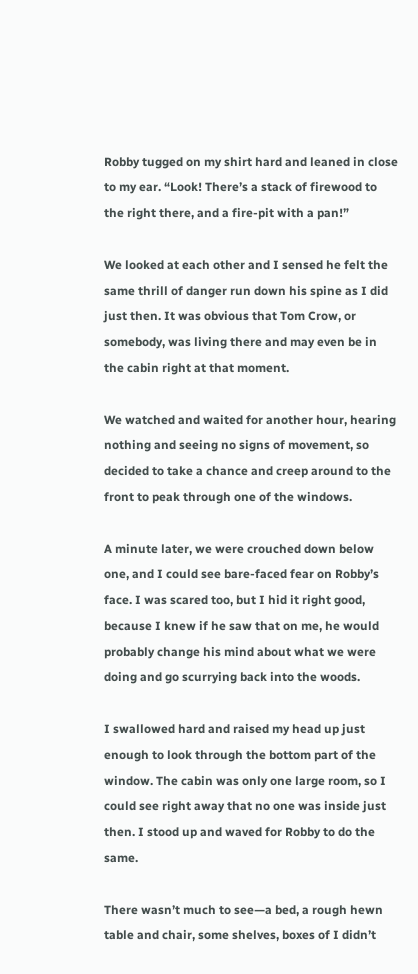Robby tugged on my shirt hard and leaned in close to my ear. “Look! There’s a stack of firewood to the right there, and a fire-pit with a pan!”

We looked at each other and I sensed he felt the same thrill of danger run down his spine as I did just then. It was obvious that Tom Crow, or somebody, was living there and may even be in the cabin right at that moment.

We watched and waited for another hour, hearing nothing and seeing no signs of movement, so decided to take a chance and creep around to the front to peak through one of the windows.

A minute later, we were crouched down below one, and I could see bare-faced fear on Robby’s face. I was scared too, but I hid it right good, because I knew if he saw that on me, he would probably change his mind about what we were doing and go scurrying back into the woods.

I swallowed hard and raised my head up just enough to look through the bottom part of the window. The cabin was only one large room, so I could see right away that no one was inside just then. I stood up and waved for Robby to do the same.

There wasn’t much to see—a bed, a rough hewn table and chair, some shelves, boxes of I didn’t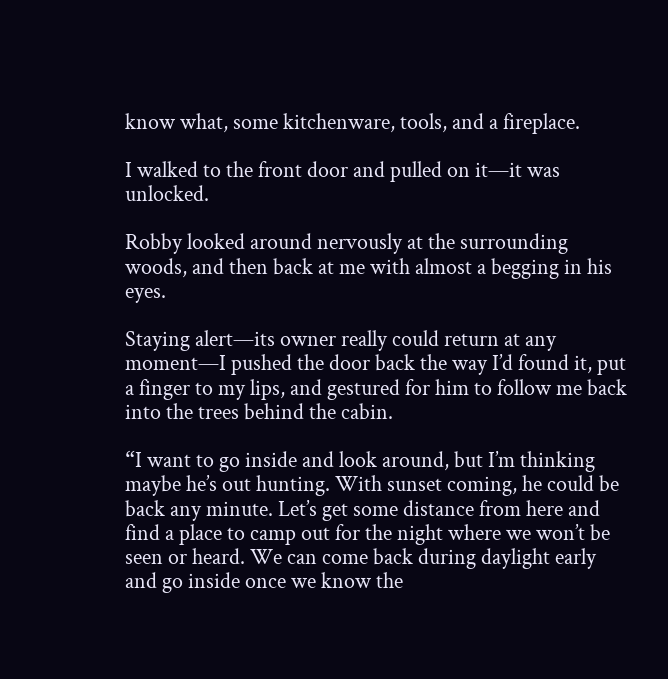know what, some kitchenware, tools, and a fireplace.

I walked to the front door and pulled on it—it was unlocked.

Robby looked around nervously at the surrounding woods, and then back at me with almost a begging in his eyes.

Staying alert—its owner really could return at any moment—I pushed the door back the way I’d found it, put a finger to my lips, and gestured for him to follow me back into the trees behind the cabin.

“I want to go inside and look around, but I’m thinking maybe he’s out hunting. With sunset coming, he could be back any minute. Let’s get some distance from here and find a place to camp out for the night where we won’t be seen or heard. We can come back during daylight early and go inside once we know the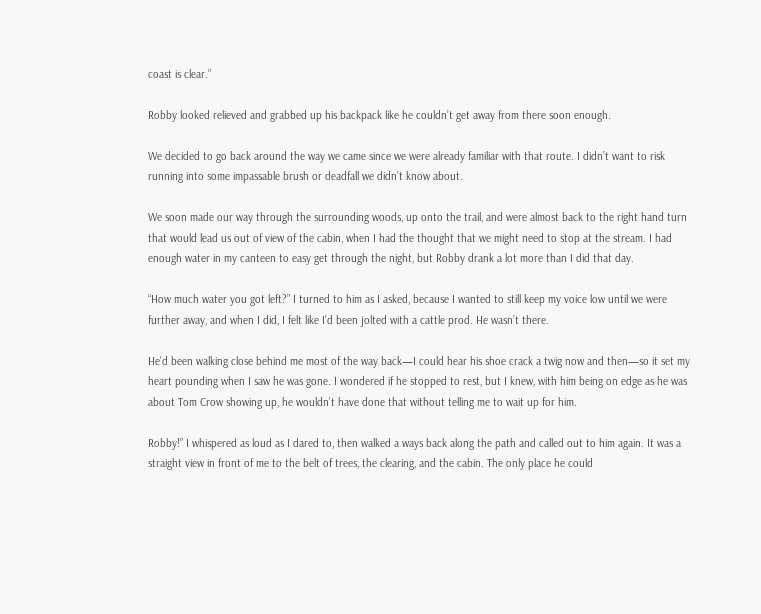coast is clear.”

Robby looked relieved and grabbed up his backpack like he couldn’t get away from there soon enough.

We decided to go back around the way we came since we were already familiar with that route. I didn’t want to risk running into some impassable brush or deadfall we didn’t know about.

We soon made our way through the surrounding woods, up onto the trail, and were almost back to the right hand turn that would lead us out of view of the cabin, when I had the thought that we might need to stop at the stream. I had enough water in my canteen to easy get through the night, but Robby drank a lot more than I did that day.

“How much water you got left?” I turned to him as I asked, because I wanted to still keep my voice low until we were further away, and when I did, I felt like I’d been jolted with a cattle prod. He wasn’t there.

He’d been walking close behind me most of the way back—I could hear his shoe crack a twig now and then—so it set my heart pounding when I saw he was gone. I wondered if he stopped to rest, but I knew, with him being on edge as he was about Tom Crow showing up, he wouldn’t have done that without telling me to wait up for him.

Robby!” I whispered as loud as I dared to, then walked a ways back along the path and called out to him again. It was a straight view in front of me to the belt of trees, the clearing, and the cabin. The only place he could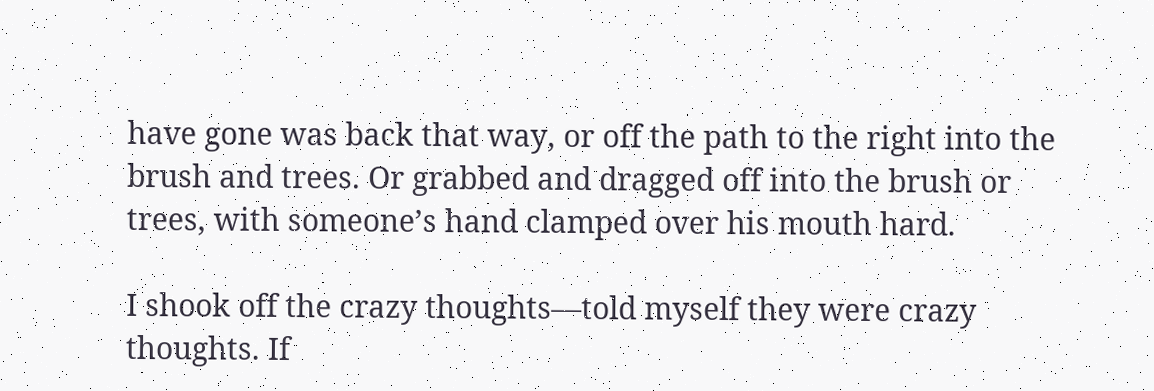have gone was back that way, or off the path to the right into the brush and trees. Or grabbed and dragged off into the brush or trees, with someone’s hand clamped over his mouth hard.

I shook off the crazy thoughts—told myself they were crazy thoughts. If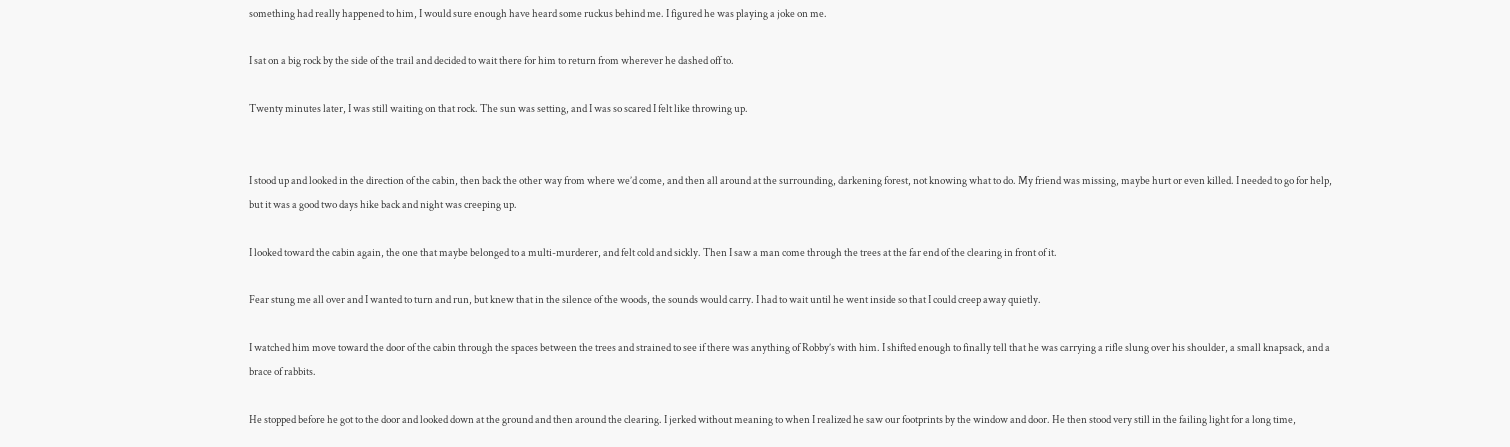something had really happened to him, I would sure enough have heard some ruckus behind me. I figured he was playing a joke on me.

I sat on a big rock by the side of the trail and decided to wait there for him to return from wherever he dashed off to.

Twenty minutes later, I was still waiting on that rock. The sun was setting, and I was so scared I felt like throwing up.


I stood up and looked in the direction of the cabin, then back the other way from where we’d come, and then all around at the surrounding, darkening forest, not knowing what to do. My friend was missing, maybe hurt or even killed. I needed to go for help, but it was a good two days hike back and night was creeping up.

I looked toward the cabin again, the one that maybe belonged to a multi-murderer, and felt cold and sickly. Then I saw a man come through the trees at the far end of the clearing in front of it.

Fear stung me all over and I wanted to turn and run, but knew that in the silence of the woods, the sounds would carry. I had to wait until he went inside so that I could creep away quietly.

I watched him move toward the door of the cabin through the spaces between the trees and strained to see if there was anything of Robby’s with him. I shifted enough to finally tell that he was carrying a rifle slung over his shoulder, a small knapsack, and a brace of rabbits.

He stopped before he got to the door and looked down at the ground and then around the clearing. I jerked without meaning to when I realized he saw our footprints by the window and door. He then stood very still in the failing light for a long time,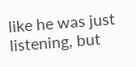like he was just listening, but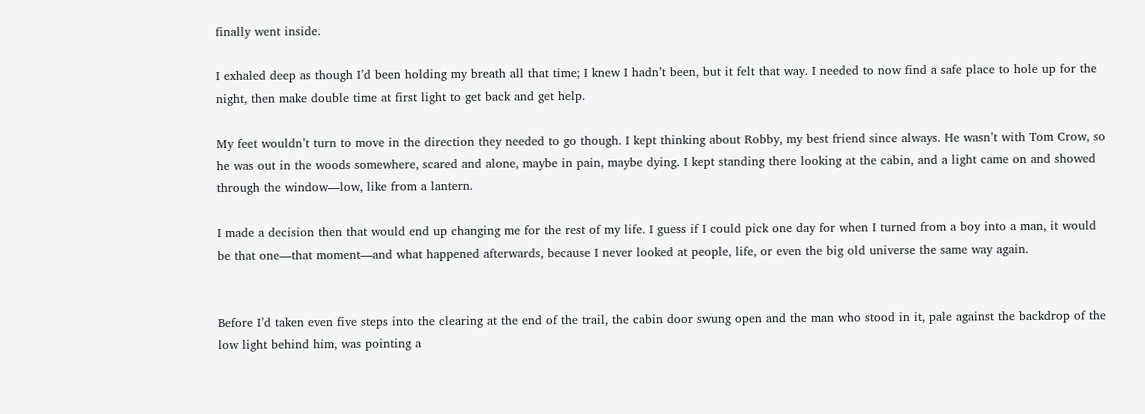finally went inside.

I exhaled deep as though I’d been holding my breath all that time; I knew I hadn’t been, but it felt that way. I needed to now find a safe place to hole up for the night, then make double time at first light to get back and get help.

My feet wouldn’t turn to move in the direction they needed to go though. I kept thinking about Robby, my best friend since always. He wasn’t with Tom Crow, so he was out in the woods somewhere, scared and alone, maybe in pain, maybe dying. I kept standing there looking at the cabin, and a light came on and showed through the window—low, like from a lantern.

I made a decision then that would end up changing me for the rest of my life. I guess if I could pick one day for when I turned from a boy into a man, it would be that one—that moment—and what happened afterwards, because I never looked at people, life, or even the big old universe the same way again.


Before I’d taken even five steps into the clearing at the end of the trail, the cabin door swung open and the man who stood in it, pale against the backdrop of the low light behind him, was pointing a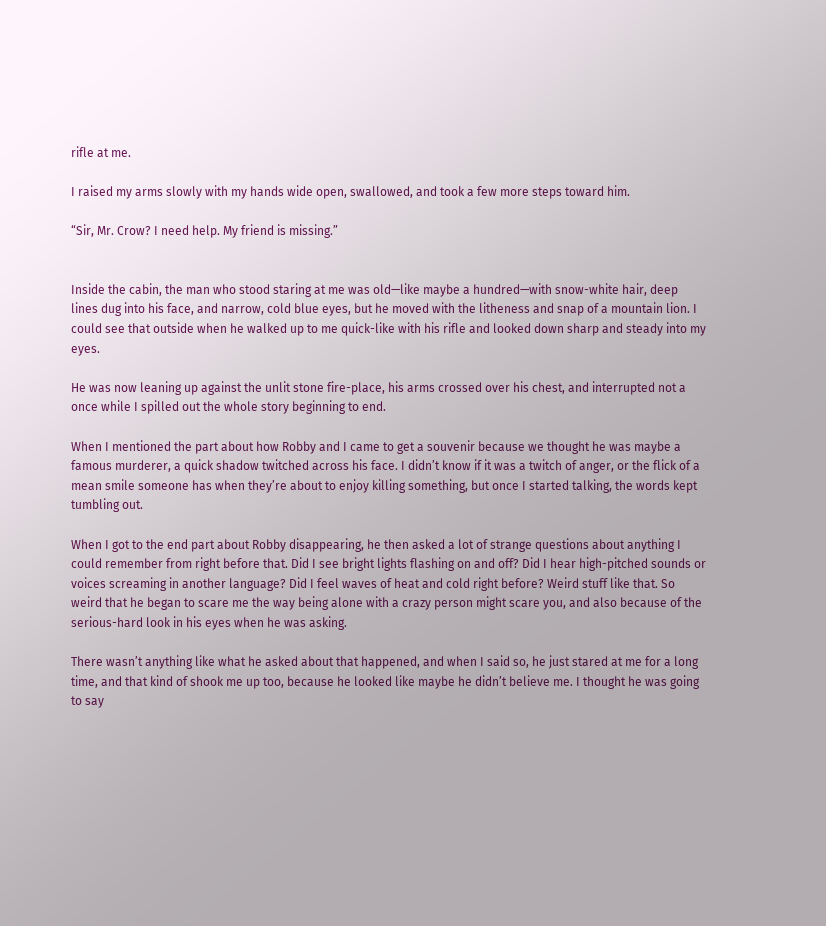rifle at me.

I raised my arms slowly with my hands wide open, swallowed, and took a few more steps toward him.

“Sir, Mr. Crow? I need help. My friend is missing.”


Inside the cabin, the man who stood staring at me was old—like maybe a hundred—with snow-white hair, deep lines dug into his face, and narrow, cold blue eyes, but he moved with the litheness and snap of a mountain lion. I could see that outside when he walked up to me quick-like with his rifle and looked down sharp and steady into my eyes.

He was now leaning up against the unlit stone fire-place, his arms crossed over his chest, and interrupted not a once while I spilled out the whole story beginning to end.

When I mentioned the part about how Robby and I came to get a souvenir because we thought he was maybe a famous murderer, a quick shadow twitched across his face. I didn’t know if it was a twitch of anger, or the flick of a mean smile someone has when they’re about to enjoy killing something, but once I started talking, the words kept tumbling out.

When I got to the end part about Robby disappearing, he then asked a lot of strange questions about anything I could remember from right before that. Did I see bright lights flashing on and off? Did I hear high-pitched sounds or voices screaming in another language? Did I feel waves of heat and cold right before? Weird stuff like that. So weird that he began to scare me the way being alone with a crazy person might scare you, and also because of the serious-hard look in his eyes when he was asking.

There wasn’t anything like what he asked about that happened, and when I said so, he just stared at me for a long time, and that kind of shook me up too, because he looked like maybe he didn’t believe me. I thought he was going to say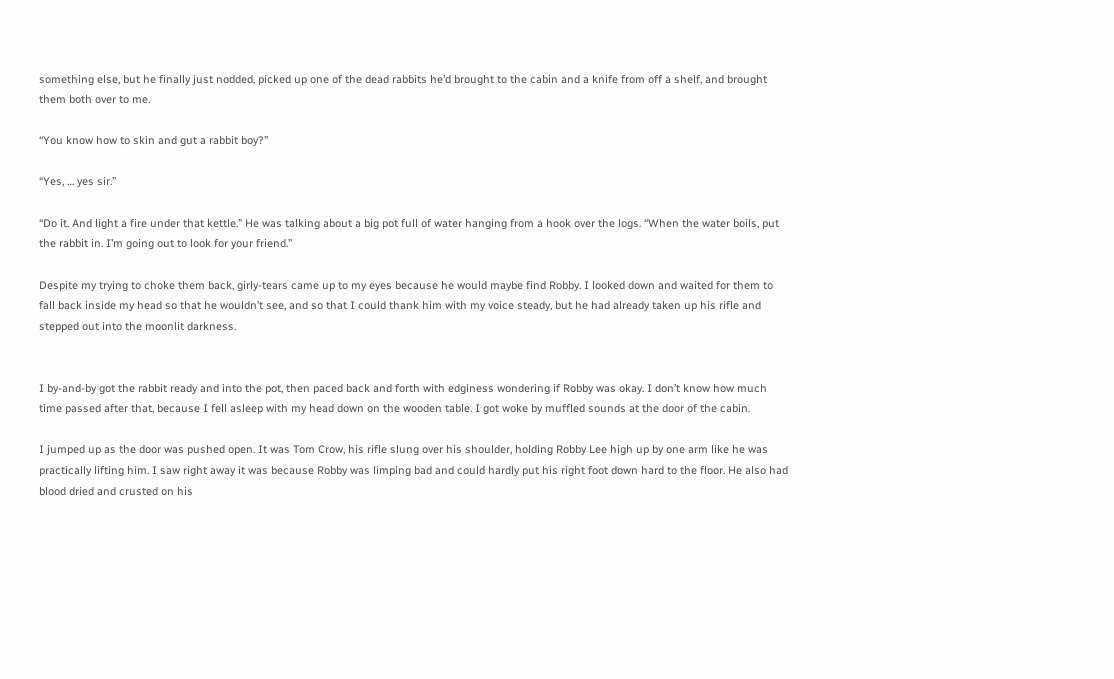something else, but he finally just nodded, picked up one of the dead rabbits he’d brought to the cabin and a knife from off a shelf, and brought them both over to me.

“You know how to skin and gut a rabbit boy?”

“Yes, … yes sir.”

“Do it. And light a fire under that kettle.” He was talking about a big pot full of water hanging from a hook over the logs. “When the water boils, put the rabbit in. I’m going out to look for your friend.”

Despite my trying to choke them back, girly-tears came up to my eyes because he would maybe find Robby. I looked down and waited for them to fall back inside my head so that he wouldn’t see, and so that I could thank him with my voice steady, but he had already taken up his rifle and stepped out into the moonlit darkness.


I by-and-by got the rabbit ready and into the pot, then paced back and forth with edginess wondering if Robby was okay. I don’t know how much time passed after that, because I fell asleep with my head down on the wooden table. I got woke by muffled sounds at the door of the cabin.

I jumped up as the door was pushed open. It was Tom Crow, his rifle slung over his shoulder, holding Robby Lee high up by one arm like he was practically lifting him. I saw right away it was because Robby was limping bad and could hardly put his right foot down hard to the floor. He also had blood dried and crusted on his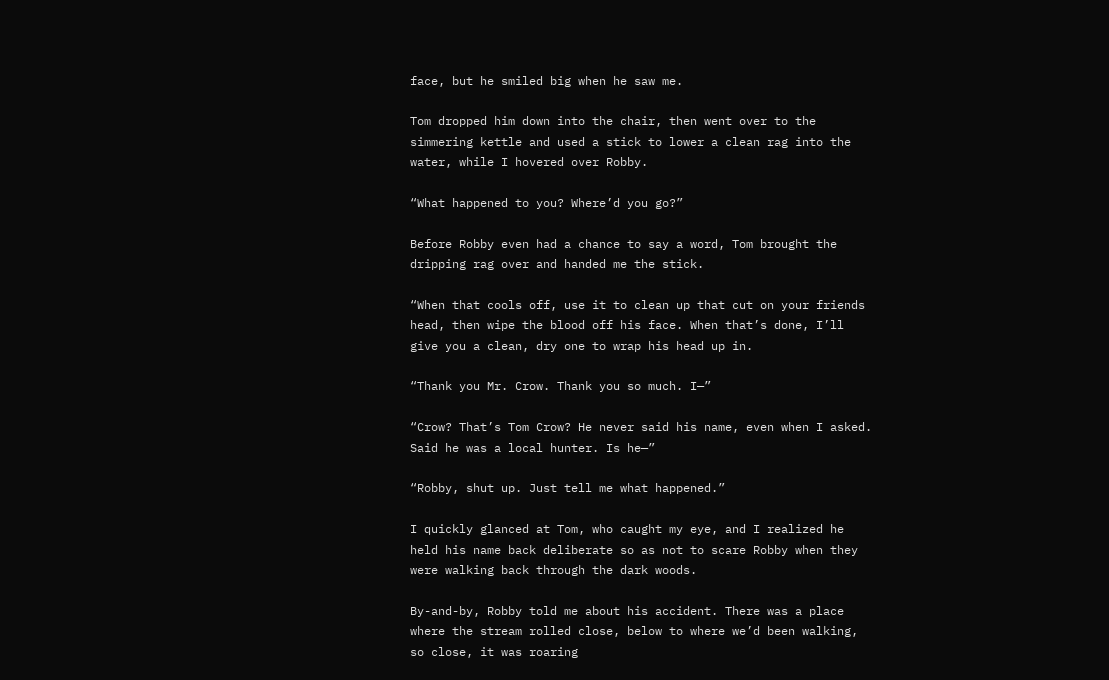face, but he smiled big when he saw me.

Tom dropped him down into the chair, then went over to the simmering kettle and used a stick to lower a clean rag into the water, while I hovered over Robby.

“What happened to you? Where’d you go?”

Before Robby even had a chance to say a word, Tom brought the dripping rag over and handed me the stick.

“When that cools off, use it to clean up that cut on your friends head, then wipe the blood off his face. When that’s done, I’ll give you a clean, dry one to wrap his head up in.

“Thank you Mr. Crow. Thank you so much. I—”

“Crow? That’s Tom Crow? He never said his name, even when I asked. Said he was a local hunter. Is he—”

“Robby, shut up. Just tell me what happened.”

I quickly glanced at Tom, who caught my eye, and I realized he held his name back deliberate so as not to scare Robby when they were walking back through the dark woods.

By-and-by, Robby told me about his accident. There was a place where the stream rolled close, below to where we’d been walking, so close, it was roaring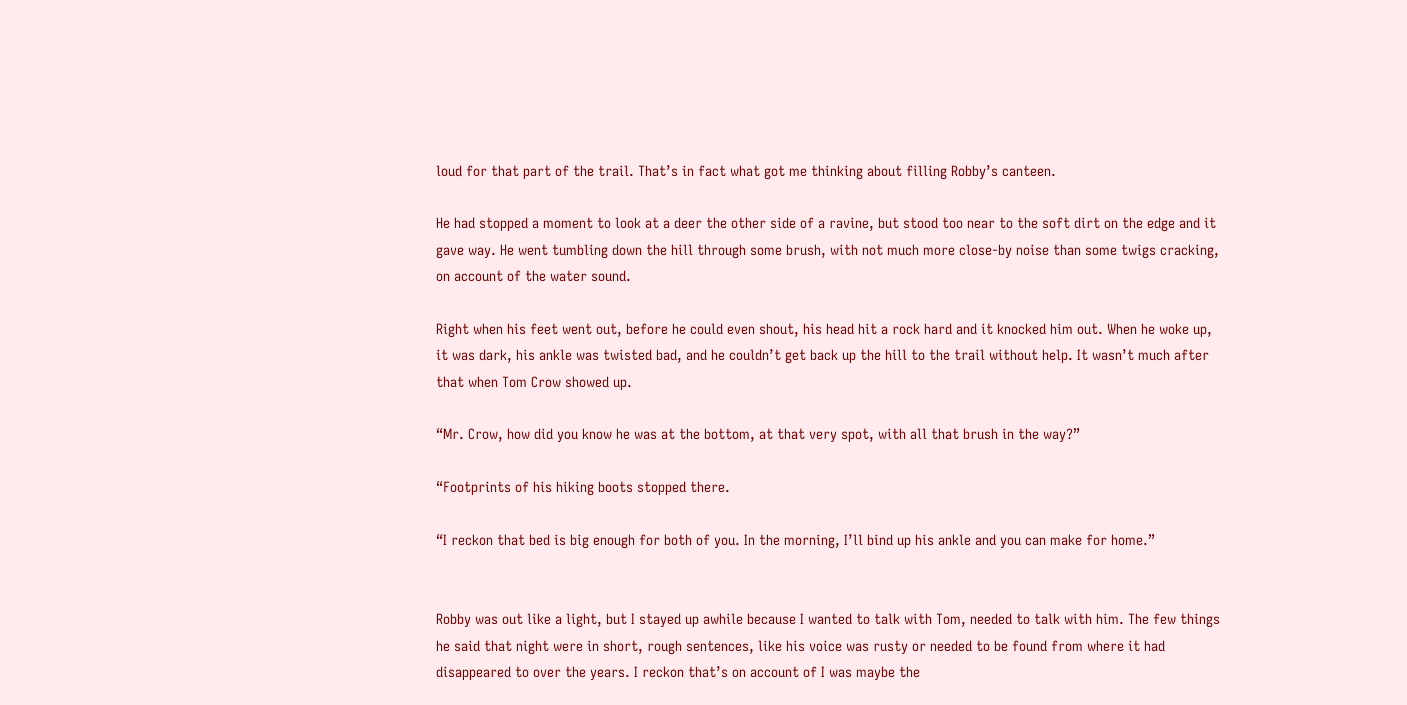loud for that part of the trail. That’s in fact what got me thinking about filling Robby’s canteen.

He had stopped a moment to look at a deer the other side of a ravine, but stood too near to the soft dirt on the edge and it gave way. He went tumbling down the hill through some brush, with not much more close-by noise than some twigs cracking, on account of the water sound.

Right when his feet went out, before he could even shout, his head hit a rock hard and it knocked him out. When he woke up, it was dark, his ankle was twisted bad, and he couldn’t get back up the hill to the trail without help. It wasn’t much after that when Tom Crow showed up.

“Mr. Crow, how did you know he was at the bottom, at that very spot, with all that brush in the way?”

“Footprints of his hiking boots stopped there.

“I reckon that bed is big enough for both of you. In the morning, I’ll bind up his ankle and you can make for home.”


Robby was out like a light, but I stayed up awhile because I wanted to talk with Tom, needed to talk with him. The few things he said that night were in short, rough sentences, like his voice was rusty or needed to be found from where it had disappeared to over the years. I reckon that’s on account of I was maybe the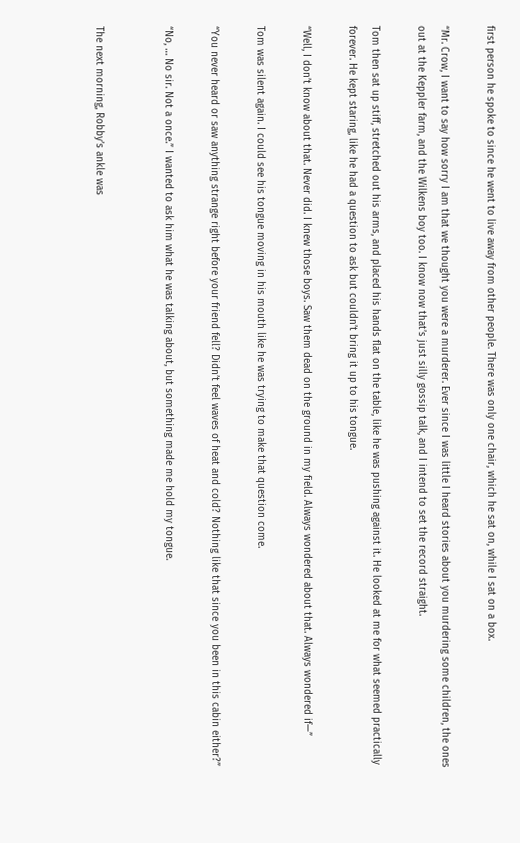first person he spoke to since he went to live away from other people. There was only one chair, which he sat on, while I sat on a box.

“Mr. Crow, I want to say how sorry I am that we thought you were a murderer. Ever since I was little I heard stories about you murdering some children, the ones out at the Keppler farm, and the Wilkens boy too. I know now that’s just silly gossip talk, and I intend to set the record straight.

Tom then sat up stiff, stretched out his arms, and placed his hands flat on the table, like he was pushing against it. He looked at me for what seemed practically forever. He kept staring, like he had a question to ask but couldn’t bring it up to his tongue.

“Well, I don’t know about that. Never did. I knew those boys. Saw them dead on the ground in my field. Always wondered about that. Always wondered if—”

Tom was silent again. I could see his tongue moving in his mouth like he was trying to make that question come.

“You never heard or saw anything strange right before your friend fell? Didn’t feel waves of heat and cold? Nothing like that since you been in this cabin either?”

“No, … No sir. Not a once.” I wanted to ask him what he was talking about, but something made me hold my tongue.


The next morning, Robby’s ankle was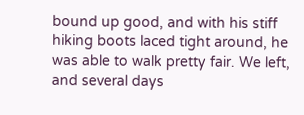bound up good, and with his stiff hiking boots laced tight around, he was able to walk pretty fair. We left, and several days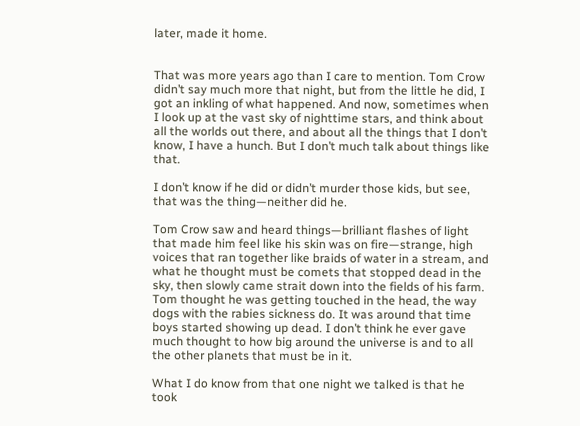later, made it home.


That was more years ago than I care to mention. Tom Crow didn’t say much more that night, but from the little he did, I got an inkling of what happened. And now, sometimes when I look up at the vast sky of nighttime stars, and think about all the worlds out there, and about all the things that I don’t know, I have a hunch. But I don’t much talk about things like that.

I don’t know if he did or didn’t murder those kids, but see, that was the thing—neither did he.

Tom Crow saw and heard things—brilliant flashes of light that made him feel like his skin was on fire—strange, high voices that ran together like braids of water in a stream, and what he thought must be comets that stopped dead in the sky, then slowly came strait down into the fields of his farm. Tom thought he was getting touched in the head, the way dogs with the rabies sickness do. It was around that time boys started showing up dead. I don’t think he ever gave much thought to how big around the universe is and to all the other planets that must be in it.

What I do know from that one night we talked is that he took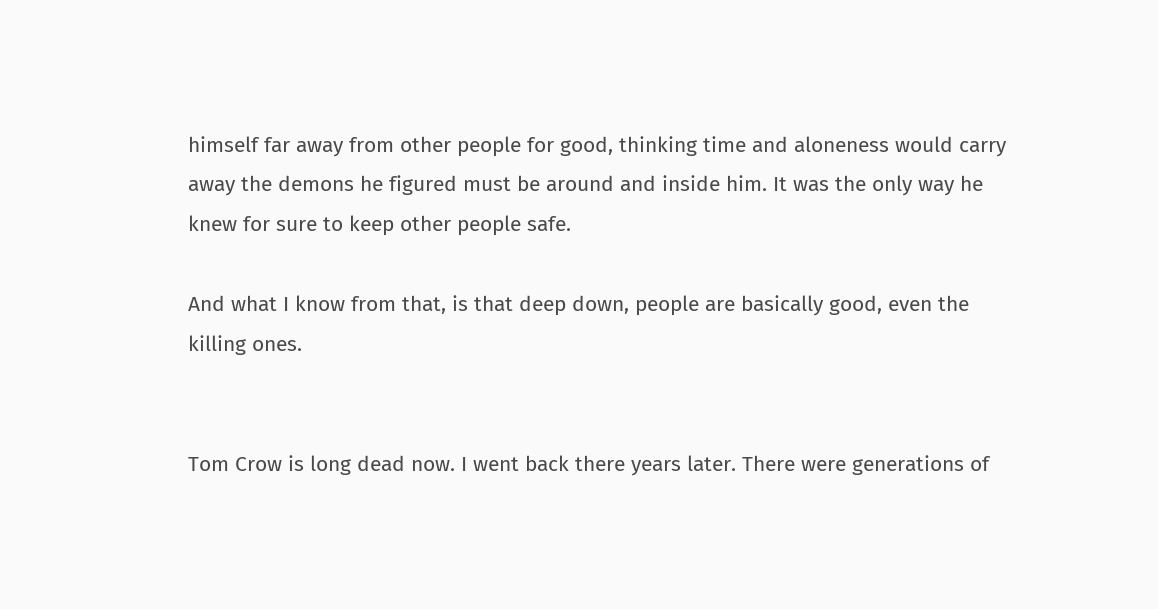himself far away from other people for good, thinking time and aloneness would carry away the demons he figured must be around and inside him. It was the only way he knew for sure to keep other people safe.

And what I know from that, is that deep down, people are basically good, even the killing ones.


Tom Crow is long dead now. I went back there years later. There were generations of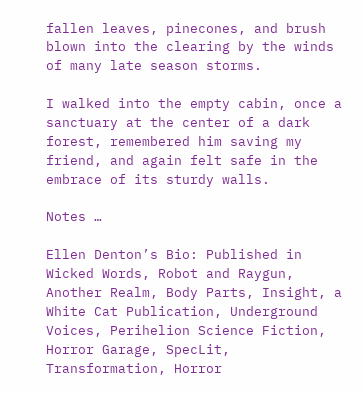fallen leaves, pinecones, and brush blown into the clearing by the winds of many late season storms.

I walked into the empty cabin, once a sanctuary at the center of a dark forest, remembered him saving my friend, and again felt safe in the embrace of its sturdy walls.

Notes …

Ellen Denton’s Bio: Published in Wicked Words, Robot and Raygun, Another Realm, Body Parts, Insight, a White Cat Publication, Underground Voices, Perihelion Science Fiction, Horror Garage, SpecLit, Transformation, Horror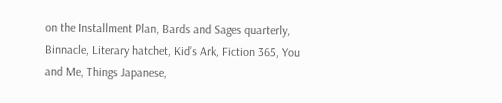on the Installment Plan, Bards and Sages quarterly, Binnacle, Literary hatchet, Kid’s Ark, Fiction 365, You and Me, Things Japanese,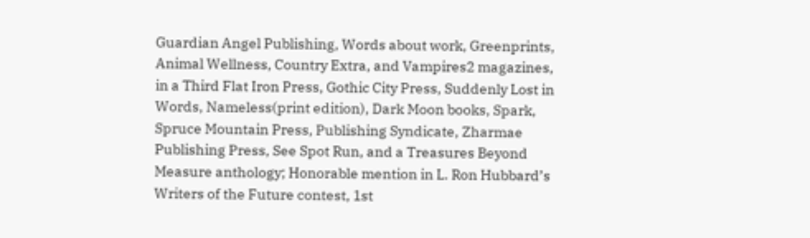Guardian Angel Publishing, Words about work, Greenprints, Animal Wellness, Country Extra, and Vampires2 magazines, in a Third Flat Iron Press, Gothic City Press, Suddenly Lost in Words, Nameless(print edition), Dark Moon books, Spark, Spruce Mountain Press, Publishing Syndicate, Zharmae Publishing Press, See Spot Run, and a Treasures Beyond Measure anthology; Honorable mention in L. Ron Hubbard’s Writers of the Future contest, 1st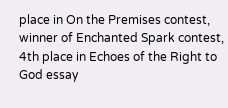place in On the Premises contest, winner of Enchanted Spark contest, 4th place in Echoes of the Right to God essay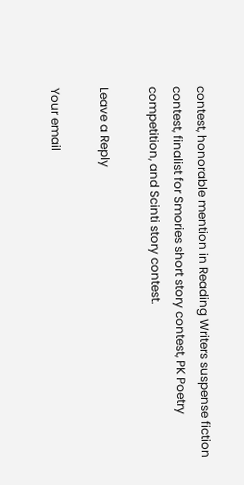contest, honorable mention in Reading Writers suspense fiction contest, finalist for Smories short story contest, PK Poetry competition, and Scinti story contest.

Leave a Reply

Your email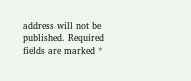address will not be published. Required fields are marked *